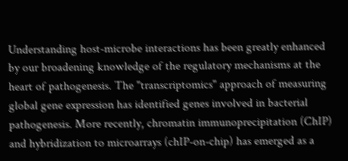Understanding host-microbe interactions has been greatly enhanced by our broadening knowledge of the regulatory mechanisms at the heart of pathogenesis. The "transcriptomics" approach of measuring global gene expression has identified genes involved in bacterial pathogenesis. More recently, chromatin immunoprecipitation (ChIP) and hybridization to microarrays (chIP-on-chip) has emerged as a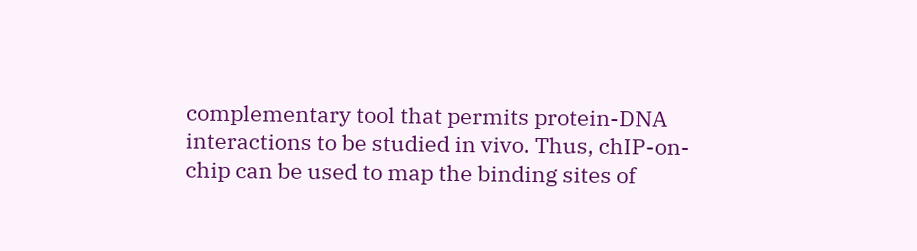complementary tool that permits protein-DNA interactions to be studied in vivo. Thus, chIP-on-chip can be used to map the binding sites of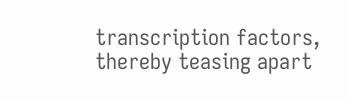transcription factors, thereby teasing apart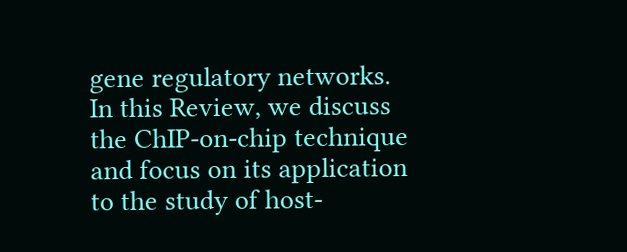gene regulatory networks. In this Review, we discuss the ChIP-on-chip technique and focus on its application to the study of host-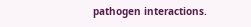pathogen interactions.